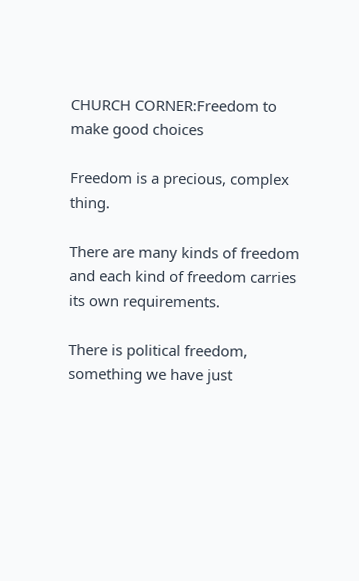CHURCH CORNER:Freedom to make good choices

Freedom is a precious, complex thing.

There are many kinds of freedom and each kind of freedom carries its own requirements.

There is political freedom, something we have just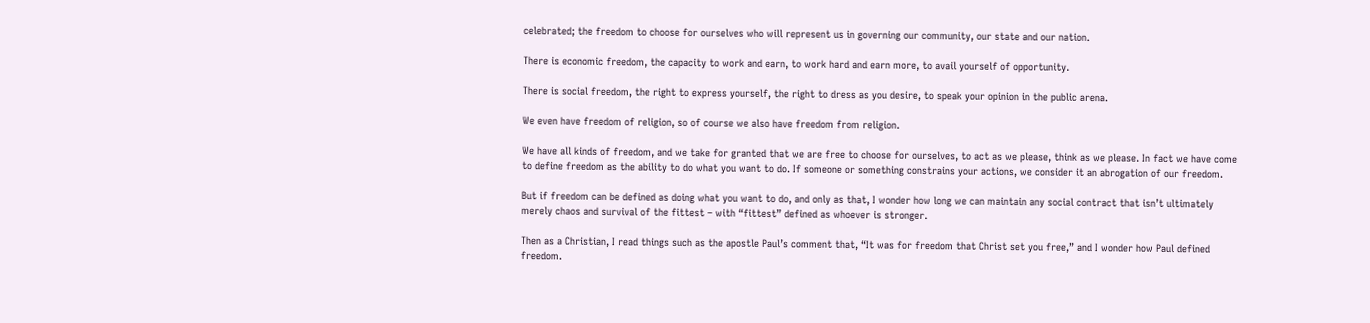celebrated; the freedom to choose for ourselves who will represent us in governing our community, our state and our nation.

There is economic freedom, the capacity to work and earn, to work hard and earn more, to avail yourself of opportunity.

There is social freedom, the right to express yourself, the right to dress as you desire, to speak your opinion in the public arena.

We even have freedom of religion, so of course we also have freedom from religion.

We have all kinds of freedom, and we take for granted that we are free to choose for ourselves, to act as we please, think as we please. In fact we have come to define freedom as the ability to do what you want to do. If someone or something constrains your actions, we consider it an abrogation of our freedom.

But if freedom can be defined as doing what you want to do, and only as that, I wonder how long we can maintain any social contract that isn’t ultimately merely chaos and survival of the fittest – with “fittest” defined as whoever is stronger.

Then as a Christian, I read things such as the apostle Paul’s comment that, “It was for freedom that Christ set you free,” and I wonder how Paul defined freedom.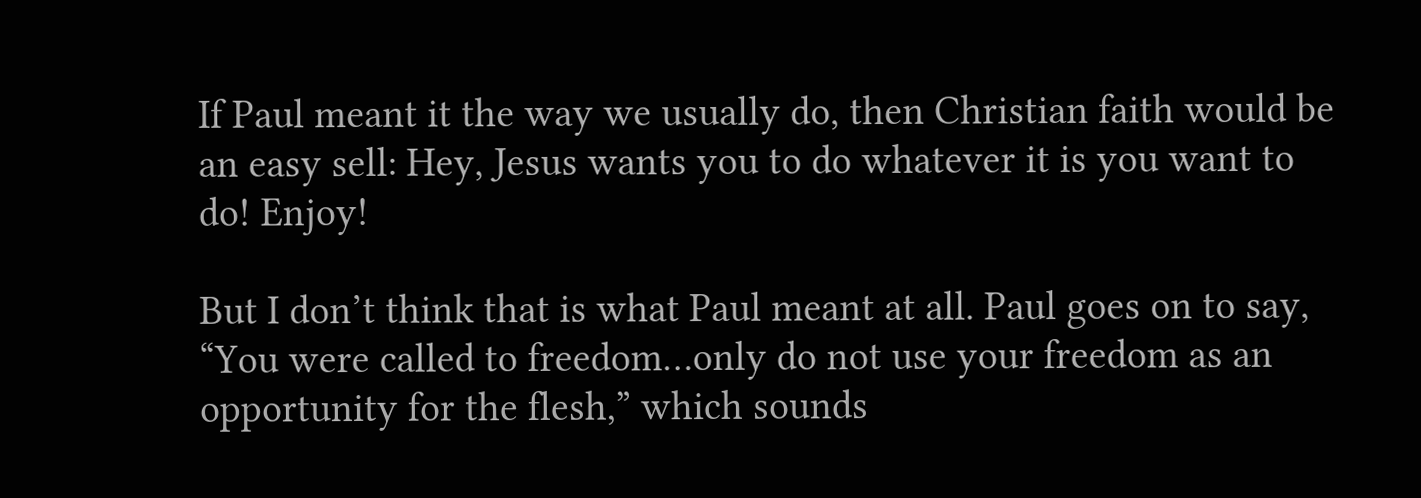If Paul meant it the way we usually do, then Christian faith would be an easy sell: Hey, Jesus wants you to do whatever it is you want to do! Enjoy!

But I don’t think that is what Paul meant at all. Paul goes on to say, “You were called to freedom…only do not use your freedom as an opportunity for the flesh,” which sounds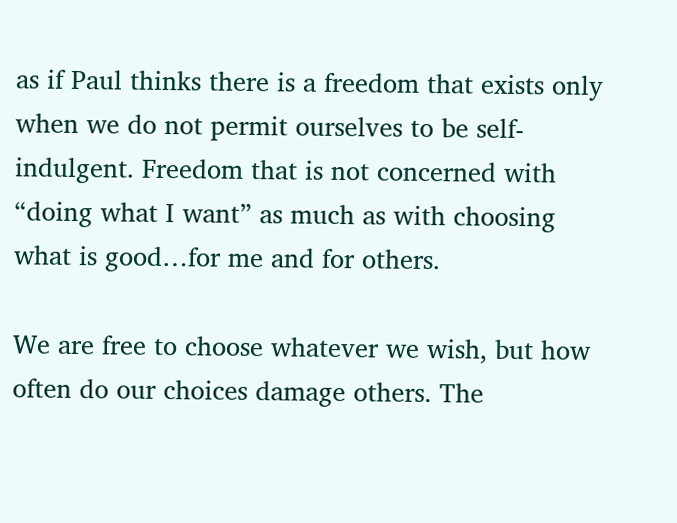as if Paul thinks there is a freedom that exists only when we do not permit ourselves to be self-indulgent. Freedom that is not concerned with “doing what I want” as much as with choosing what is good…for me and for others.

We are free to choose whatever we wish, but how often do our choices damage others. The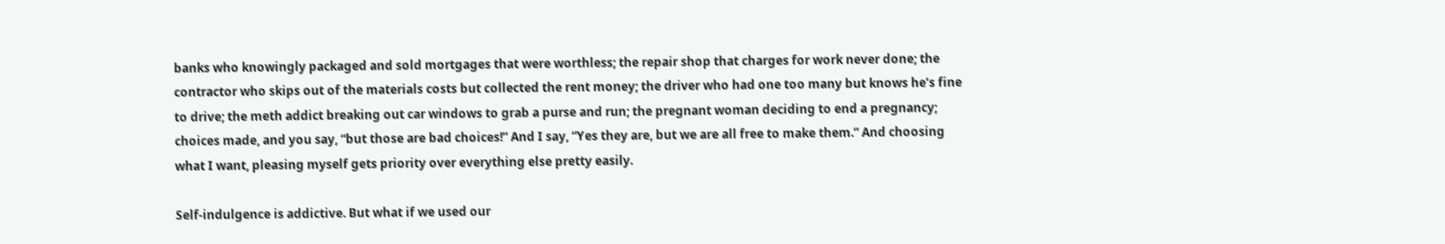banks who knowingly packaged and sold mortgages that were worthless; the repair shop that charges for work never done; the contractor who skips out of the materials costs but collected the rent money; the driver who had one too many but knows he’s fine to drive; the meth addict breaking out car windows to grab a purse and run; the pregnant woman deciding to end a pregnancy; choices made, and you say, “but those are bad choices!” And I say, “Yes they are, but we are all free to make them.” And choosing what I want, pleasing myself gets priority over everything else pretty easily.

Self-indulgence is addictive. But what if we used our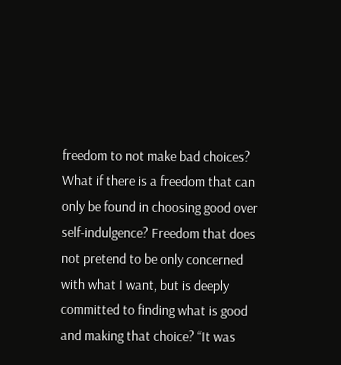freedom to not make bad choices? What if there is a freedom that can only be found in choosing good over self-indulgence? Freedom that does not pretend to be only concerned with what I want, but is deeply committed to finding what is good and making that choice? “It was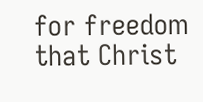for freedom that Christ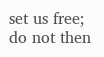set us free; do not then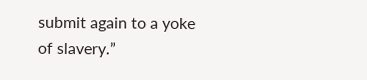submit again to a yoke of slavery.”